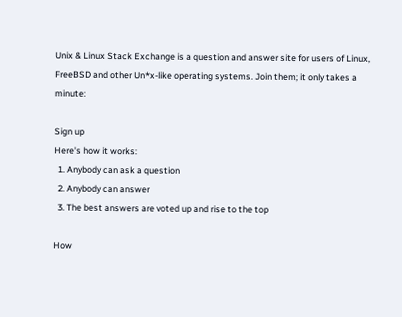Unix & Linux Stack Exchange is a question and answer site for users of Linux, FreeBSD and other Un*x-like operating systems. Join them; it only takes a minute:

Sign up
Here's how it works:
  1. Anybody can ask a question
  2. Anybody can answer
  3. The best answers are voted up and rise to the top

How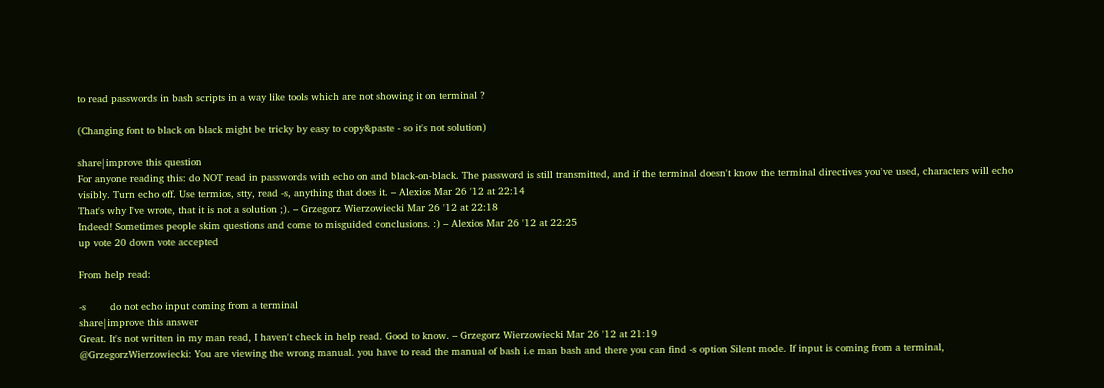to read passwords in bash scripts in a way like tools which are not showing it on terminal ?

(Changing font to black on black might be tricky by easy to copy&paste - so it's not solution)

share|improve this question
For anyone reading this: do NOT read in passwords with echo on and black-on-black. The password is still transmitted, and if the terminal doesn't know the terminal directives you've used, characters will echo visibly. Turn echo off. Use termios, stty, read -s, anything that does it. – Alexios Mar 26 '12 at 22:14
That's why I've wrote, that it is not a solution ;). – Grzegorz Wierzowiecki Mar 26 '12 at 22:18
Indeed! Sometimes people skim questions and come to misguided conclusions. :) – Alexios Mar 26 '12 at 22:25
up vote 20 down vote accepted

From help read:

-s        do not echo input coming from a terminal
share|improve this answer
Great. It's not written in my man read, I haven't check in help read. Good to know. – Grzegorz Wierzowiecki Mar 26 '12 at 21:19
@GrzegorzWierzowiecki: You are viewing the wrong manual. you have to read the manual of bash i.e man bash and there you can find -s option Silent mode. If input is coming from a terminal,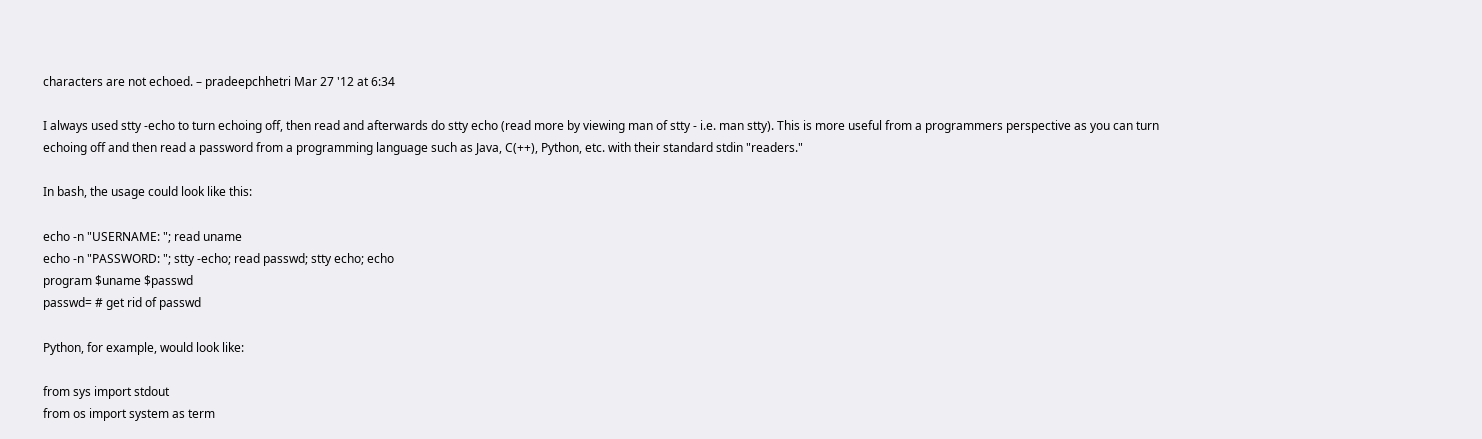characters are not echoed. – pradeepchhetri Mar 27 '12 at 6:34

I always used stty -echo to turn echoing off, then read and afterwards do stty echo (read more by viewing man of stty - i.e. man stty). This is more useful from a programmers perspective as you can turn echoing off and then read a password from a programming language such as Java, C(++), Python, etc. with their standard stdin "readers."

In bash, the usage could look like this:

echo -n "USERNAME: "; read uname
echo -n "PASSWORD: "; stty -echo; read passwd; stty echo; echo
program $uname $passwd
passwd= # get rid of passwd

Python, for example, would look like:

from sys import stdout
from os import system as term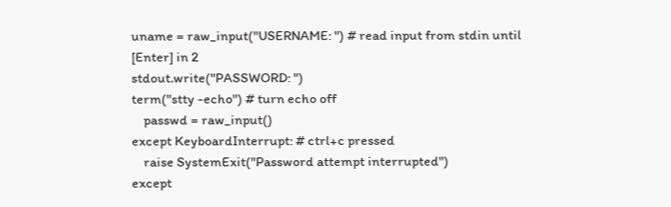uname = raw_input("USERNAME: ") # read input from stdin until [Enter] in 2
stdout.write("PASSWORD: ")
term("stty -echo") # turn echo off
    passwd = raw_input()
except KeyboardInterrupt: # ctrl+c pressed
    raise SystemExit("Password attempt interrupted")
except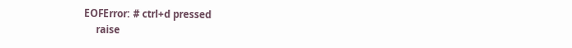EOFError: # ctrl+d pressed
    raise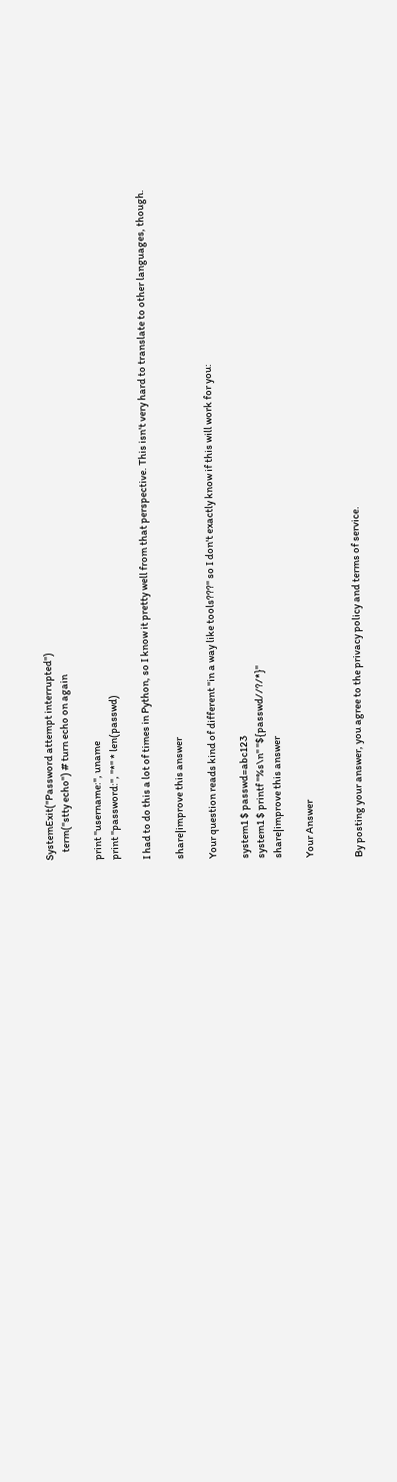SystemExit("Password attempt interrupted")
    term("stty echo") # turn echo on again

print "username:", uname
print "password:", "*" * len(passwd)

I had to do this a lot of times in Python, so I know it pretty well from that perspective. This isn't very hard to translate to other languages, though.

share|improve this answer

Your question reads kind of different "in a way like tools???" so I don't exactly know if this will work for you:

system1 $ passwd=abc123
system1 $ printf "%s\n" "${passwd//?/*}"
share|improve this answer

Your Answer


By posting your answer, you agree to the privacy policy and terms of service.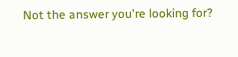Not the answer you're looking for?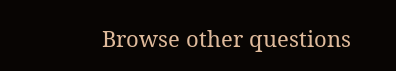Browse other questions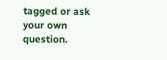tagged or ask your own question.